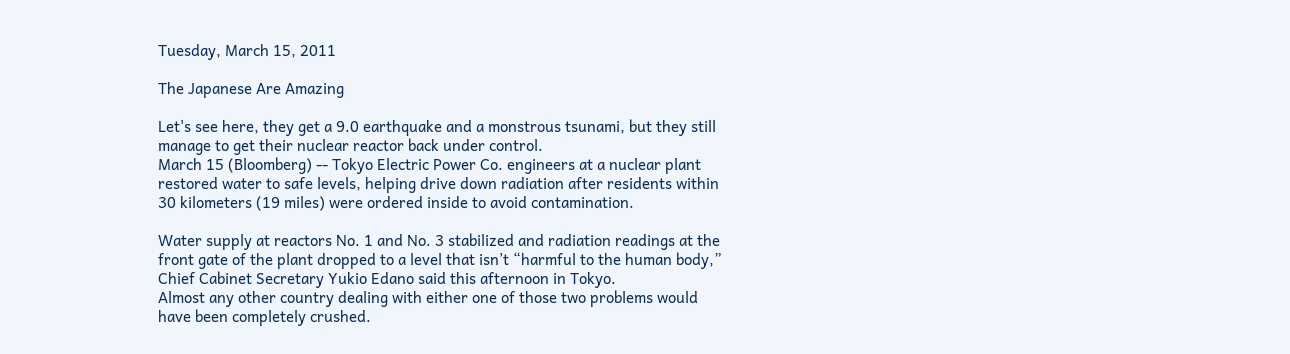Tuesday, March 15, 2011

The Japanese Are Amazing

Let's see here, they get a 9.0 earthquake and a monstrous tsunami, but they still manage to get their nuclear reactor back under control.
March 15 (Bloomberg) -- Tokyo Electric Power Co. engineers at a nuclear plant restored water to safe levels, helping drive down radiation after residents within 30 kilometers (19 miles) were ordered inside to avoid contamination.

Water supply at reactors No. 1 and No. 3 stabilized and radiation readings at the front gate of the plant dropped to a level that isn’t “harmful to the human body,” Chief Cabinet Secretary Yukio Edano said this afternoon in Tokyo.
Almost any other country dealing with either one of those two problems would have been completely crushed.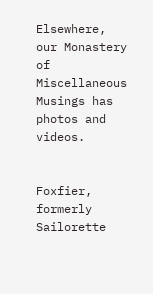Elsewhere, our Monastery of Miscellaneous Musings has photos and videos.


Foxfier, formerly Sailorette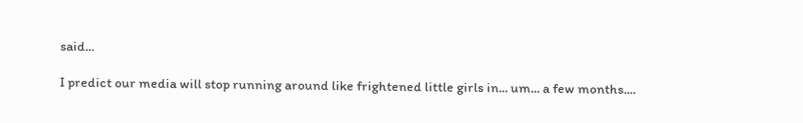said...

I predict our media will stop running around like frightened little girls in... um... a few months....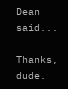Dean said...

Thanks, dude.